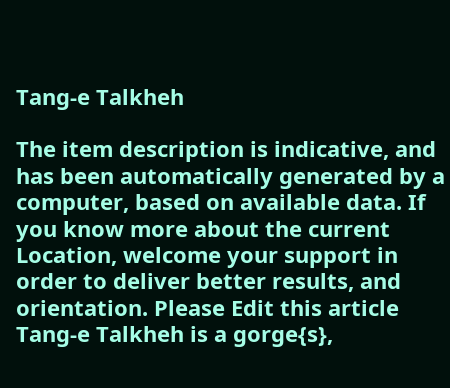Tang-e Talkheh

The item description is indicative, and has been automatically generated by a computer, based on available data. If you know more about the current Location, welcome your support in order to deliver better results, and orientation. Please Edit this article
Tang-e Talkheh is a gorge{s},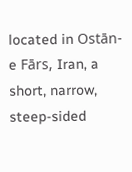located in Ostān-e Fārs, Iran, a short, narrow, steep-sided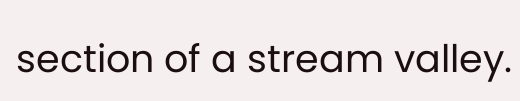section of a stream valley.